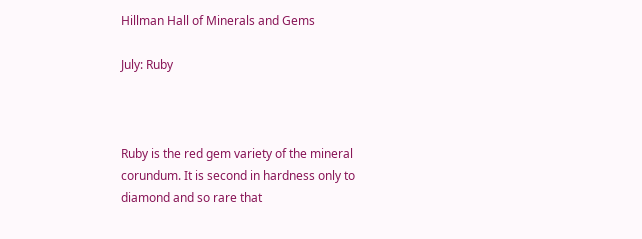Hillman Hall of Minerals and Gems

July: Ruby



Ruby is the red gem variety of the mineral corundum. It is second in hardness only to diamond and so rare that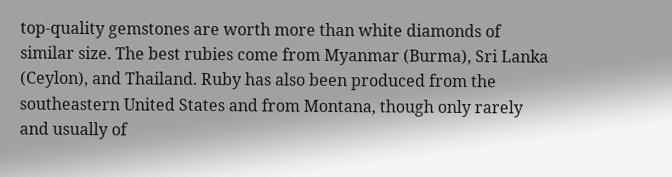top-quality gemstones are worth more than white diamonds of similar size. The best rubies come from Myanmar (Burma), Sri Lanka (Ceylon), and Thailand. Ruby has also been produced from the southeastern United States and from Montana, though only rarely and usually of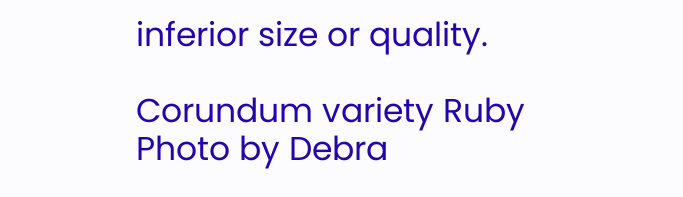inferior size or quality.

Corundum variety Ruby
Photo by Debra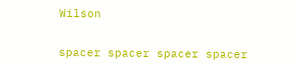Wilson


spacer spacer spacer spacer